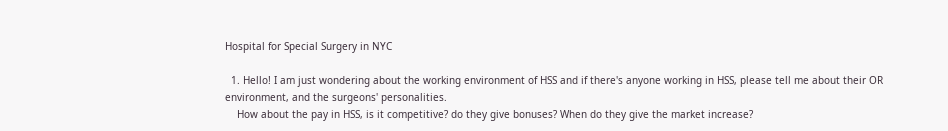Hospital for Special Surgery in NYC

  1. Hello! I am just wondering about the working environment of HSS and if there's anyone working in HSS, please tell me about their OR environment, and the surgeons' personalities.
    How about the pay in HSS, is it competitive? do they give bonuses? When do they give the market increase?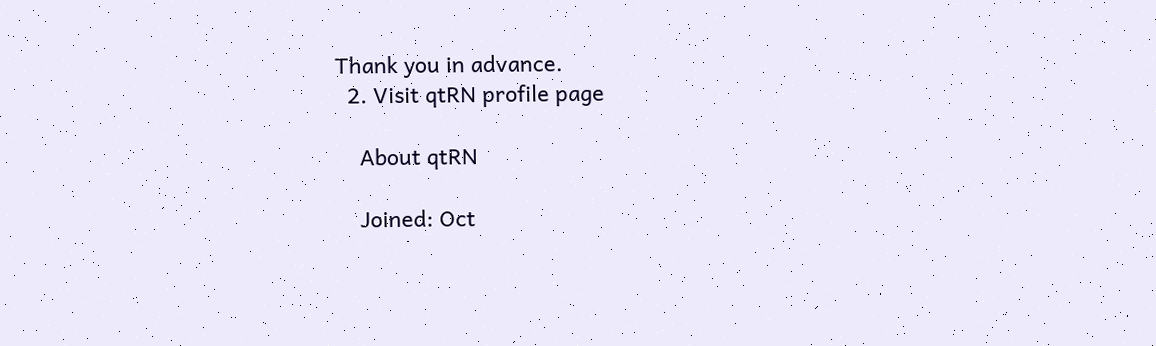Thank you in advance.
  2. Visit qtRN profile page

    About qtRN

    Joined: Oct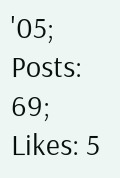'05; Posts: 69; Likes: 5